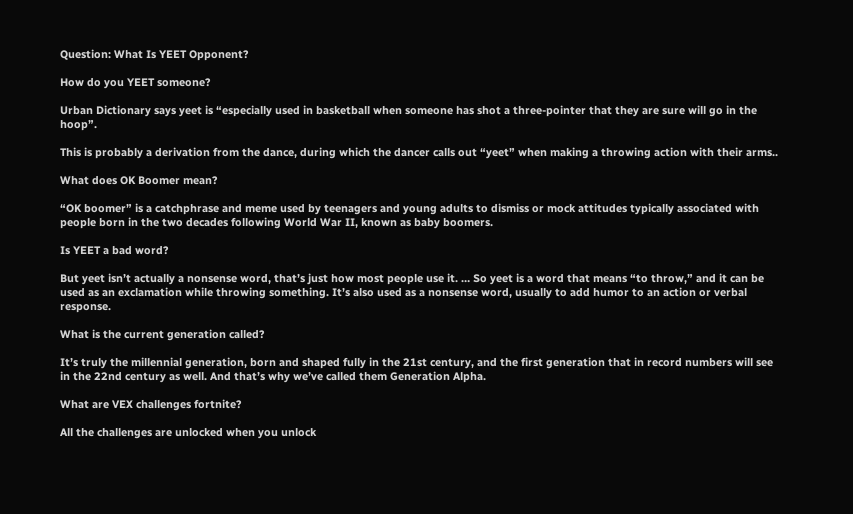Question: What Is YEET Opponent?

How do you YEET someone?

Urban Dictionary says yeet is “especially used in basketball when someone has shot a three-pointer that they are sure will go in the hoop”.

This is probably a derivation from the dance, during which the dancer calls out “yeet” when making a throwing action with their arms..

What does OK Boomer mean?

“OK boomer” is a catchphrase and meme used by teenagers and young adults to dismiss or mock attitudes typically associated with people born in the two decades following World War II, known as baby boomers.

Is YEET a bad word?

But yeet isn’t actually a nonsense word, that’s just how most people use it. … So yeet is a word that means “to throw,” and it can be used as an exclamation while throwing something. It’s also used as a nonsense word, usually to add humor to an action or verbal response.

What is the current generation called?

It’s truly the millennial generation, born and shaped fully in the 21st century, and the first generation that in record numbers will see in the 22nd century as well. And that’s why we’ve called them Generation Alpha.

What are VEX challenges fortnite?

All the challenges are unlocked when you unlock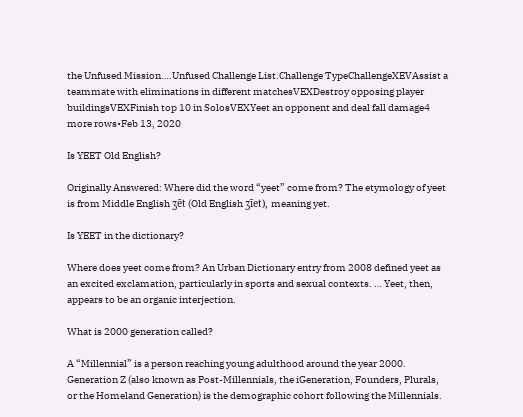the Unfused Mission….Unfused Challenge List.Challenge TypeChallengeXEVAssist a teammate with eliminations in different matchesVEXDestroy opposing player buildingsVEXFinish top 10 in SolosVEXYeet an opponent and deal fall damage4 more rows•Feb 13, 2020

Is YEET Old English?

Originally Answered: Where did the word “yeet” come from? The etymology of yeet is from Middle English ʒēt (Old English ʒīet), meaning yet.

Is YEET in the dictionary?

Where does yeet come from? An Urban Dictionary entry from 2008 defined yeet as an excited exclamation, particularly in sports and sexual contexts. … Yeet, then, appears to be an organic interjection.

What is 2000 generation called?

A “Millennial” is a person reaching young adulthood around the year 2000. Generation Z (also known as Post-Millennials, the iGeneration, Founders, Plurals, or the Homeland Generation) is the demographic cohort following the Millennials.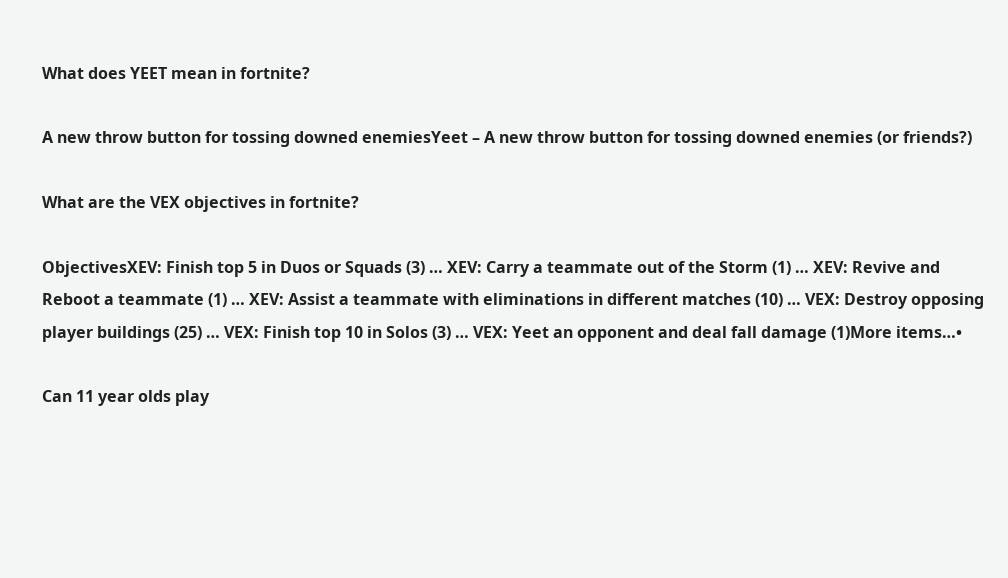What does YEET mean in fortnite?

A new throw button for tossing downed enemiesYeet – A new throw button for tossing downed enemies (or friends?)

What are the VEX objectives in fortnite?

ObjectivesXEV: Finish top 5 in Duos or Squads (3) … XEV: Carry a teammate out of the Storm (1) … XEV: Revive and Reboot a teammate (1) … XEV: Assist a teammate with eliminations in different matches (10) … VEX: Destroy opposing player buildings (25) … VEX: Finish top 10 in Solos (3) … VEX: Yeet an opponent and deal fall damage (1)More items…•

Can 11 year olds play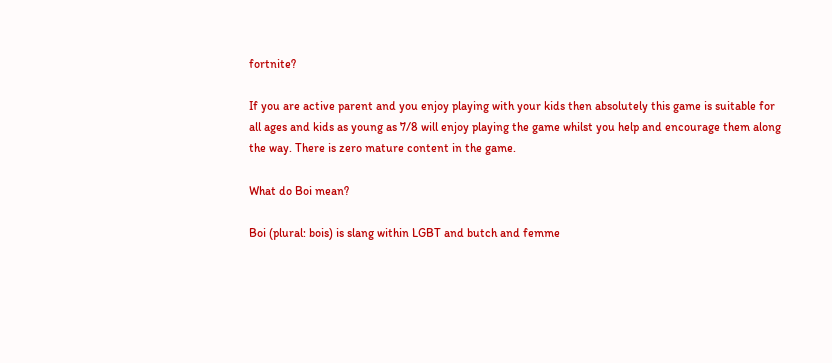fortnite?

If you are active parent and you enjoy playing with your kids then absolutely this game is suitable for all ages and kids as young as 7/8 will enjoy playing the game whilst you help and encourage them along the way. There is zero mature content in the game.

What do Boi mean?

Boi (plural: bois) is slang within LGBT and butch and femme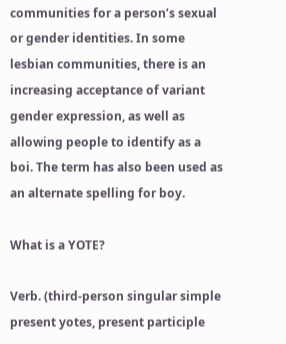communities for a person’s sexual or gender identities. In some lesbian communities, there is an increasing acceptance of variant gender expression, as well as allowing people to identify as a boi. The term has also been used as an alternate spelling for boy.

What is a YOTE?

Verb. (third-person singular simple present yotes, present participle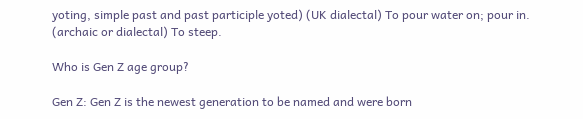yoting, simple past and past participle yoted) (UK dialectal) To pour water on; pour in. (archaic or dialectal) To steep.

Who is Gen Z age group?

Gen Z: Gen Z is the newest generation to be named and were born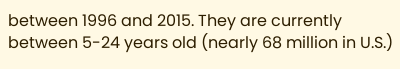between 1996 and 2015. They are currently between 5-24 years old (nearly 68 million in U.S.)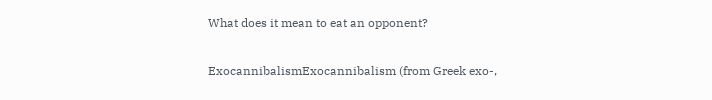What does it mean to eat an opponent?

ExocannibalismExocannibalism (from Greek exo-,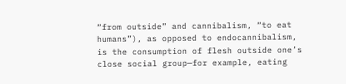“from outside” and cannibalism, “to eat humans”), as opposed to endocannibalism, is the consumption of flesh outside one’s close social group—for example, eating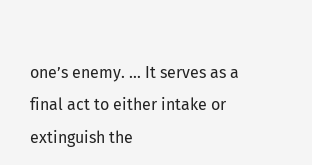one’s enemy. … It serves as a final act to either intake or extinguish the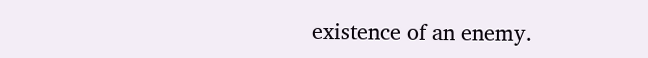existence of an enemy.